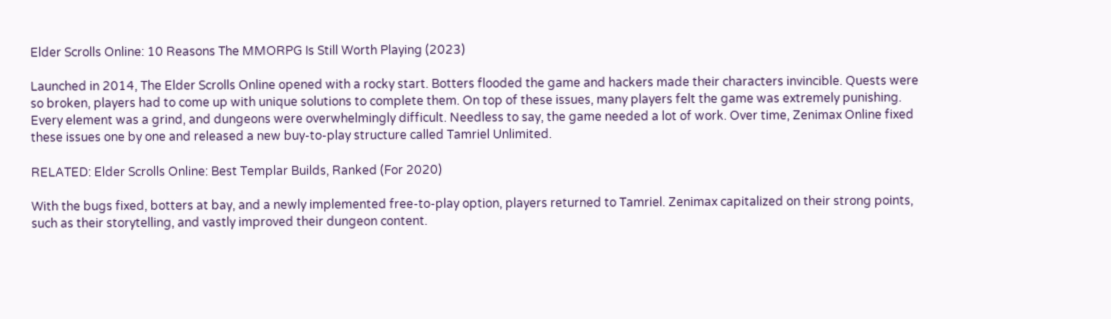Elder Scrolls Online: 10 Reasons The MMORPG Is Still Worth Playing (2023)

Launched in 2014, The Elder Scrolls Online opened with a rocky start. Botters flooded the game and hackers made their characters invincible. Quests were so broken, players had to come up with unique solutions to complete them. On top of these issues, many players felt the game was extremely punishing. Every element was a grind, and dungeons were overwhelmingly difficult. Needless to say, the game needed a lot of work. Over time, Zenimax Online fixed these issues one by one and released a new buy-to-play structure called Tamriel Unlimited.

RELATED: Elder Scrolls Online: Best Templar Builds, Ranked (For 2020)

With the bugs fixed, botters at bay, and a newly implemented free-to-play option, players returned to Tamriel. Zenimax capitalized on their strong points, such as their storytelling, and vastly improved their dungeon content.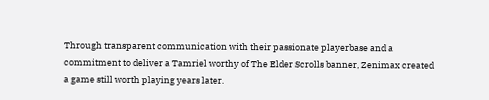Through transparent communication with their passionate playerbase and a commitment to deliver a Tamriel worthy of The Elder Scrolls banner, Zenimax created a game still worth playing years later.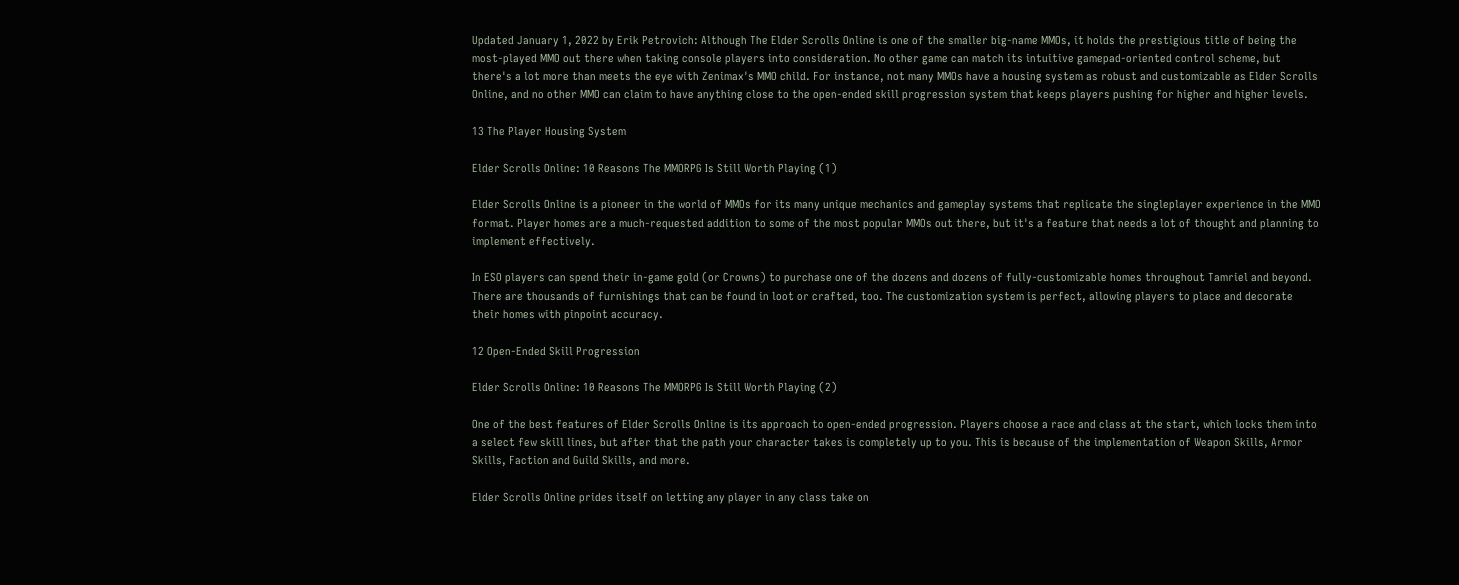Updated January 1, 2022 by Erik Petrovich: Although The Elder Scrolls Online is one of the smaller big-name MMOs, it holds the prestigious title of being the most-played MMO out there when taking console players into consideration. No other game can match its intuitive gamepad-oriented control scheme, but there's a lot more than meets the eye with Zenimax's MMO child. For instance, not many MMOs have a housing system as robust and customizable as Elder Scrolls Online, and no other MMO can claim to have anything close to the open-ended skill progression system that keeps players pushing for higher and higher levels.

13 The Player Housing System

Elder Scrolls Online: 10 Reasons The MMORPG Is Still Worth Playing (1)

Elder Scrolls Online is a pioneer in the world of MMOs for its many unique mechanics and gameplay systems that replicate the singleplayer experience in the MMO format. Player homes are a much-requested addition to some of the most popular MMOs out there, but it's a feature that needs a lot of thought and planning to implement effectively.

In ESO players can spend their in-game gold (or Crowns) to purchase one of the dozens and dozens of fully-customizable homes throughout Tamriel and beyond. There are thousands of furnishings that can be found in loot or crafted, too. The customization system is perfect, allowing players to place and decorate their homes with pinpoint accuracy.

12 Open-Ended Skill Progression

Elder Scrolls Online: 10 Reasons The MMORPG Is Still Worth Playing (2)

One of the best features of Elder Scrolls Online is its approach to open-ended progression. Players choose a race and class at the start, which locks them into a select few skill lines, but after that the path your character takes is completely up to you. This is because of the implementation of Weapon Skills, Armor Skills, Faction and Guild Skills, and more.

Elder Scrolls Online prides itself on letting any player in any class take on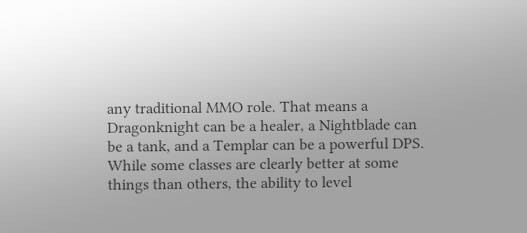any traditional MMO role. That means a Dragonknight can be a healer, a Nightblade can be a tank, and a Templar can be a powerful DPS. While some classes are clearly better at some things than others, the ability to level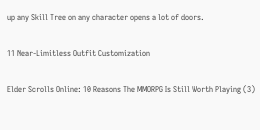up any Skill Tree on any character opens a lot of doors.

11 Near-Limitless Outfit Customization

Elder Scrolls Online: 10 Reasons The MMORPG Is Still Worth Playing (3)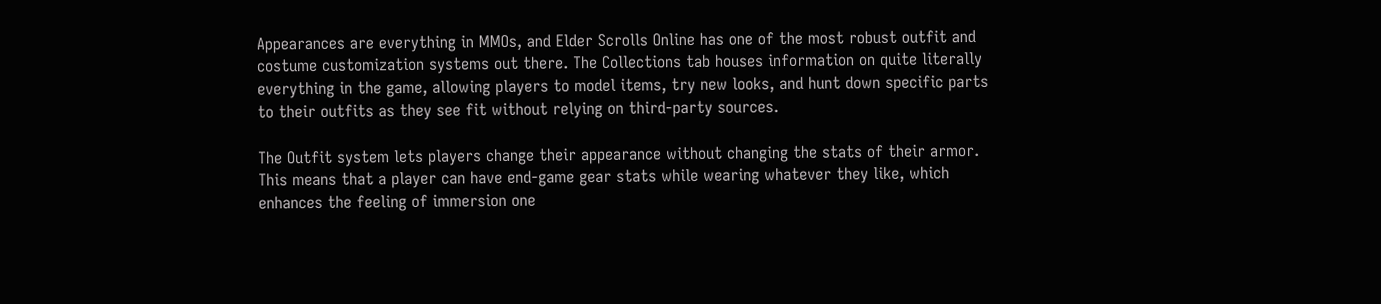Appearances are everything in MMOs, and Elder Scrolls Online has one of the most robust outfit and costume customization systems out there. The Collections tab houses information on quite literally everything in the game, allowing players to model items, try new looks, and hunt down specific parts to their outfits as they see fit without relying on third-party sources.

The Outfit system lets players change their appearance without changing the stats of their armor. This means that a player can have end-game gear stats while wearing whatever they like, which enhances the feeling of immersion one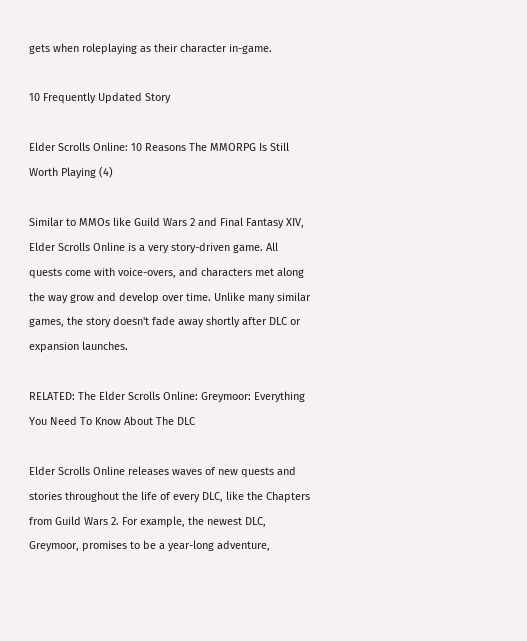gets when roleplaying as their character in-game.

10 Frequently Updated Story

Elder Scrolls Online: 10 Reasons The MMORPG Is Still Worth Playing (4)

Similar to MMOs like Guild Wars 2 and Final Fantasy XIV, Elder Scrolls Online is a very story-driven game. All quests come with voice-overs, and characters met along the way grow and develop over time. Unlike many similar games, the story doesn't fade away shortly after DLC or expansion launches.

RELATED: The Elder Scrolls Online: Greymoor: Everything You Need To Know About The DLC

Elder Scrolls Online releases waves of new quests and stories throughout the life of every DLC, like the Chapters from Guild Wars 2. For example, the newest DLC, Greymoor, promises to be a year-long adventure,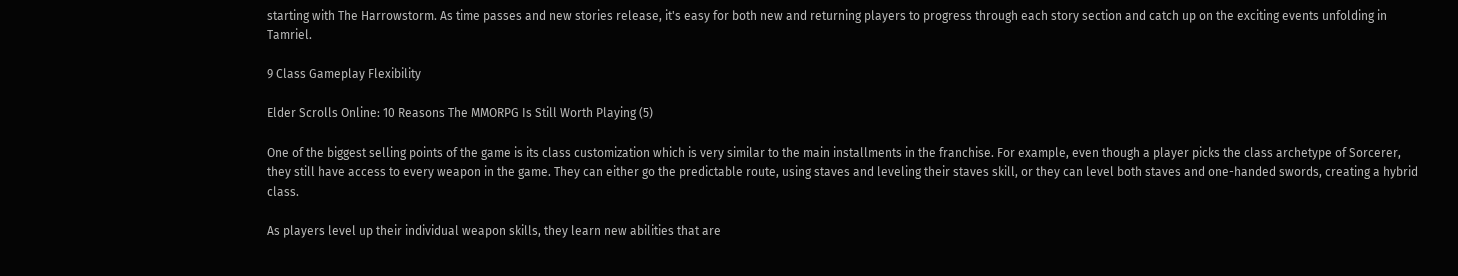starting with The Harrowstorm. As time passes and new stories release, it's easy for both new and returning players to progress through each story section and catch up on the exciting events unfolding in Tamriel.

9 Class Gameplay Flexibility

Elder Scrolls Online: 10 Reasons The MMORPG Is Still Worth Playing (5)

One of the biggest selling points of the game is its class customization which is very similar to the main installments in the franchise. For example, even though a player picks the class archetype of Sorcerer, they still have access to every weapon in the game. They can either go the predictable route, using staves and leveling their staves skill, or they can level both staves and one-handed swords, creating a hybrid class.

As players level up their individual weapon skills, they learn new abilities that are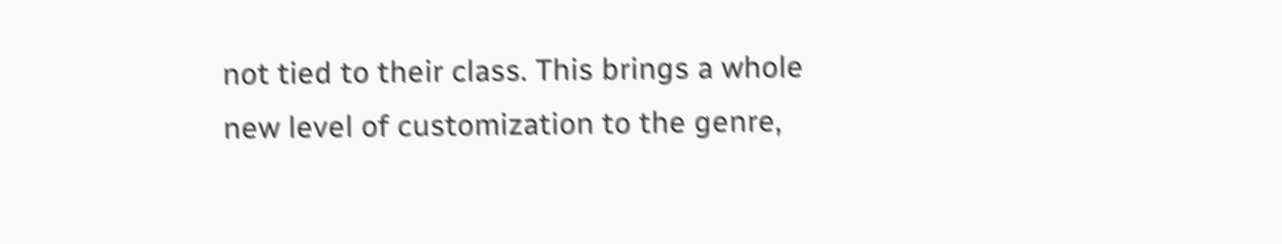not tied to their class. This brings a whole new level of customization to the genre,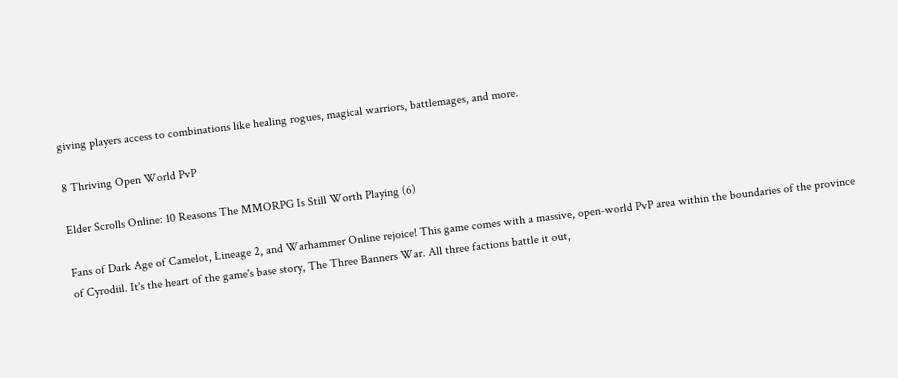giving players access to combinations like healing rogues, magical warriors, battlemages, and more.

8 Thriving Open World PvP

Elder Scrolls Online: 10 Reasons The MMORPG Is Still Worth Playing (6)

Fans of Dark Age of Camelot, Lineage 2, and Warhammer Online rejoice! This game comes with a massive, open-world PvP area within the boundaries of the province of Cyrodiil. It's the heart of the game's base story, The Three Banners War. All three factions battle it out,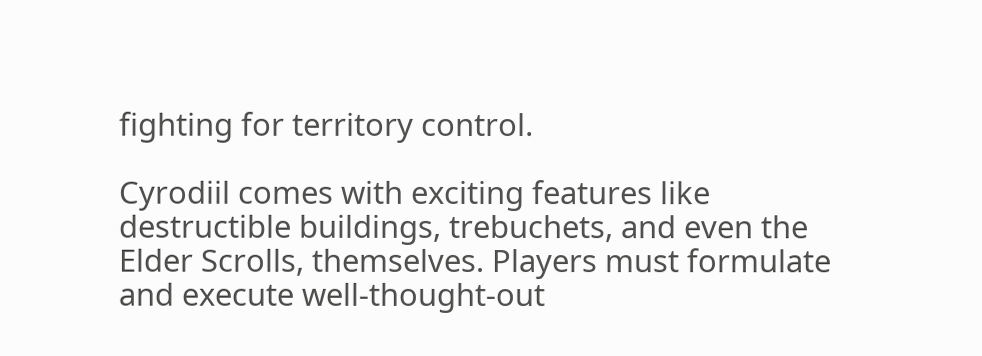fighting for territory control.

Cyrodiil comes with exciting features like destructible buildings, trebuchets, and even the Elder Scrolls, themselves. Players must formulate and execute well-thought-out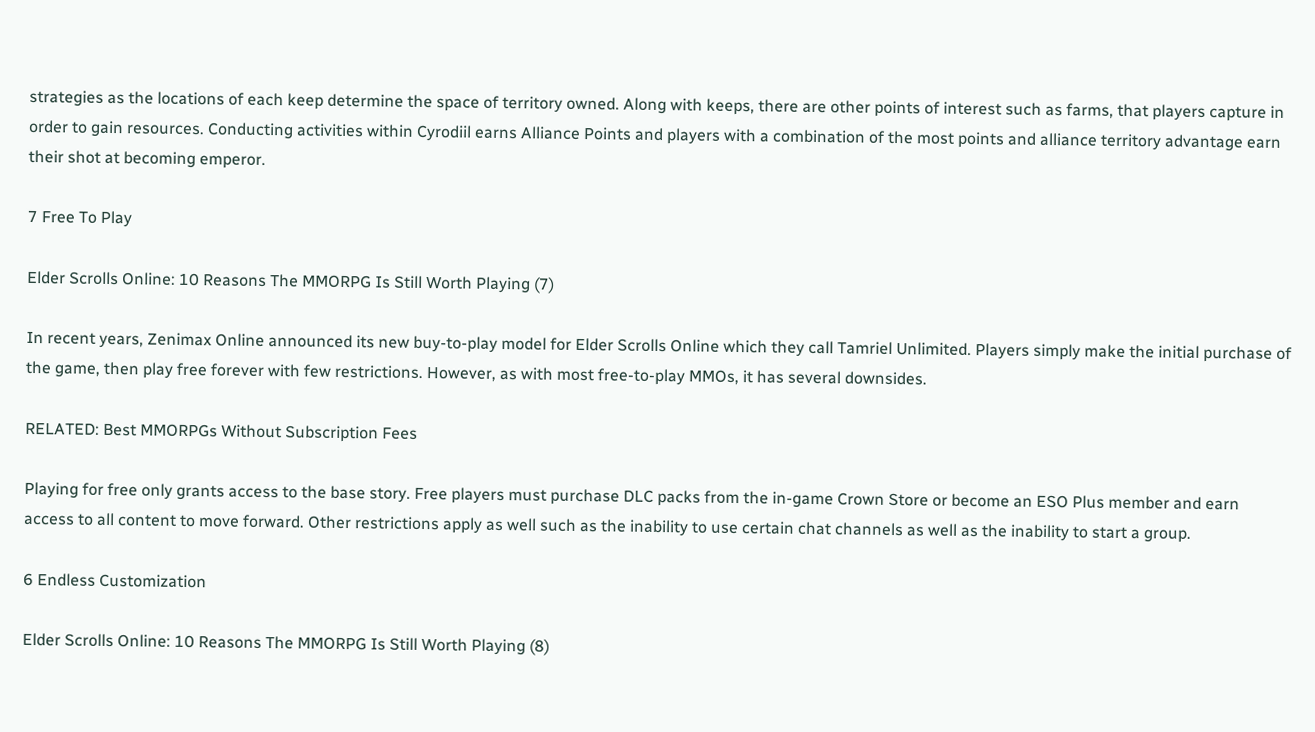strategies as the locations of each keep determine the space of territory owned. Along with keeps, there are other points of interest such as farms, that players capture in order to gain resources. Conducting activities within Cyrodiil earns Alliance Points and players with a combination of the most points and alliance territory advantage earn their shot at becoming emperor.

7 Free To Play

Elder Scrolls Online: 10 Reasons The MMORPG Is Still Worth Playing (7)

In recent years, Zenimax Online announced its new buy-to-play model for Elder Scrolls Online which they call Tamriel Unlimited. Players simply make the initial purchase of the game, then play free forever with few restrictions. However, as with most free-to-play MMOs, it has several downsides.

RELATED: Best MMORPGs Without Subscription Fees

Playing for free only grants access to the base story. Free players must purchase DLC packs from the in-game Crown Store or become an ESO Plus member and earn access to all content to move forward. Other restrictions apply as well such as the inability to use certain chat channels as well as the inability to start a group.

6 Endless Customization

Elder Scrolls Online: 10 Reasons The MMORPG Is Still Worth Playing (8)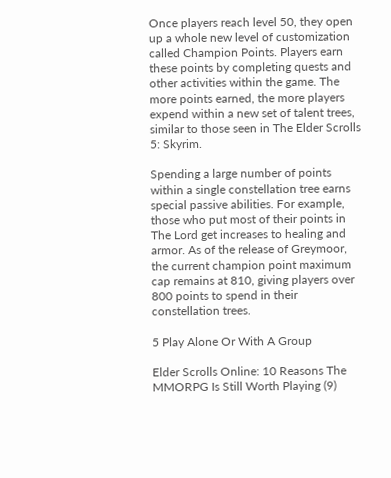Once players reach level 50, they open up a whole new level of customization called Champion Points. Players earn these points by completing quests and other activities within the game. The more points earned, the more players expend within a new set of talent trees, similar to those seen in The Elder Scrolls 5: Skyrim.

Spending a large number of points within a single constellation tree earns special passive abilities. For example, those who put most of their points in The Lord get increases to healing and armor. As of the release of Greymoor, the current champion point maximum cap remains at 810, giving players over 800 points to spend in their constellation trees.

5 Play Alone Or With A Group

Elder Scrolls Online: 10 Reasons The MMORPG Is Still Worth Playing (9)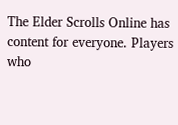The Elder Scrolls Online has content for everyone. Players who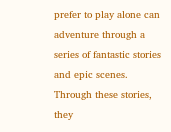prefer to play alone can adventure through a series of fantastic stories and epic scenes. Through these stories, they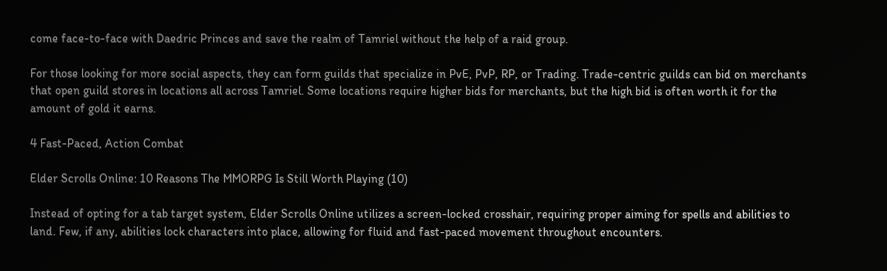come face-to-face with Daedric Princes and save the realm of Tamriel without the help of a raid group.

For those looking for more social aspects, they can form guilds that specialize in PvE, PvP, RP, or Trading. Trade-centric guilds can bid on merchants that open guild stores in locations all across Tamriel. Some locations require higher bids for merchants, but the high bid is often worth it for the amount of gold it earns.

4 Fast-Paced, Action Combat

Elder Scrolls Online: 10 Reasons The MMORPG Is Still Worth Playing (10)

Instead of opting for a tab target system, Elder Scrolls Online utilizes a screen-locked crosshair, requiring proper aiming for spells and abilities to land. Few, if any, abilities lock characters into place, allowing for fluid and fast-paced movement throughout encounters.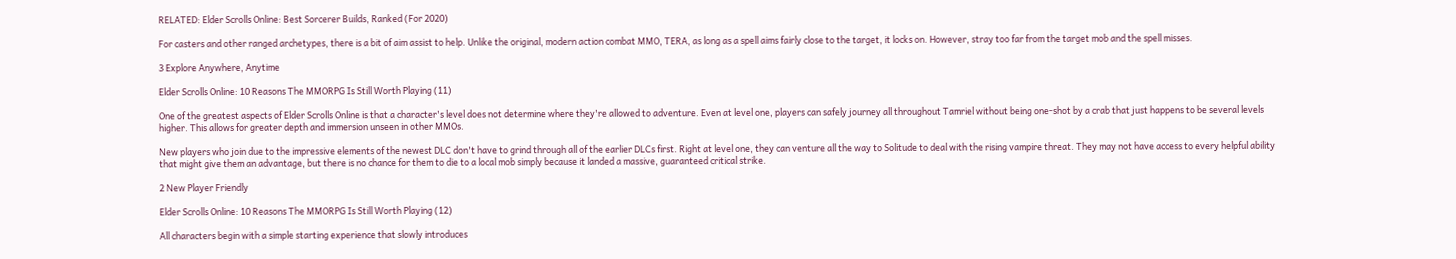RELATED: Elder Scrolls Online: Best Sorcerer Builds, Ranked (For 2020)

For casters and other ranged archetypes, there is a bit of aim assist to help. Unlike the original, modern action combat MMO, TERA, as long as a spell aims fairly close to the target, it locks on. However, stray too far from the target mob and the spell misses.

3 Explore Anywhere, Anytime

Elder Scrolls Online: 10 Reasons The MMORPG Is Still Worth Playing (11)

One of the greatest aspects of Elder Scrolls Online is that a character's level does not determine where they're allowed to adventure. Even at level one, players can safely journey all throughout Tamriel without being one-shot by a crab that just happens to be several levels higher. This allows for greater depth and immersion unseen in other MMOs.

New players who join due to the impressive elements of the newest DLC don't have to grind through all of the earlier DLCs first. Right at level one, they can venture all the way to Solitude to deal with the rising vampire threat. They may not have access to every helpful ability that might give them an advantage, but there is no chance for them to die to a local mob simply because it landed a massive, guaranteed critical strike.

2 New Player Friendly

Elder Scrolls Online: 10 Reasons The MMORPG Is Still Worth Playing (12)

All characters begin with a simple starting experience that slowly introduces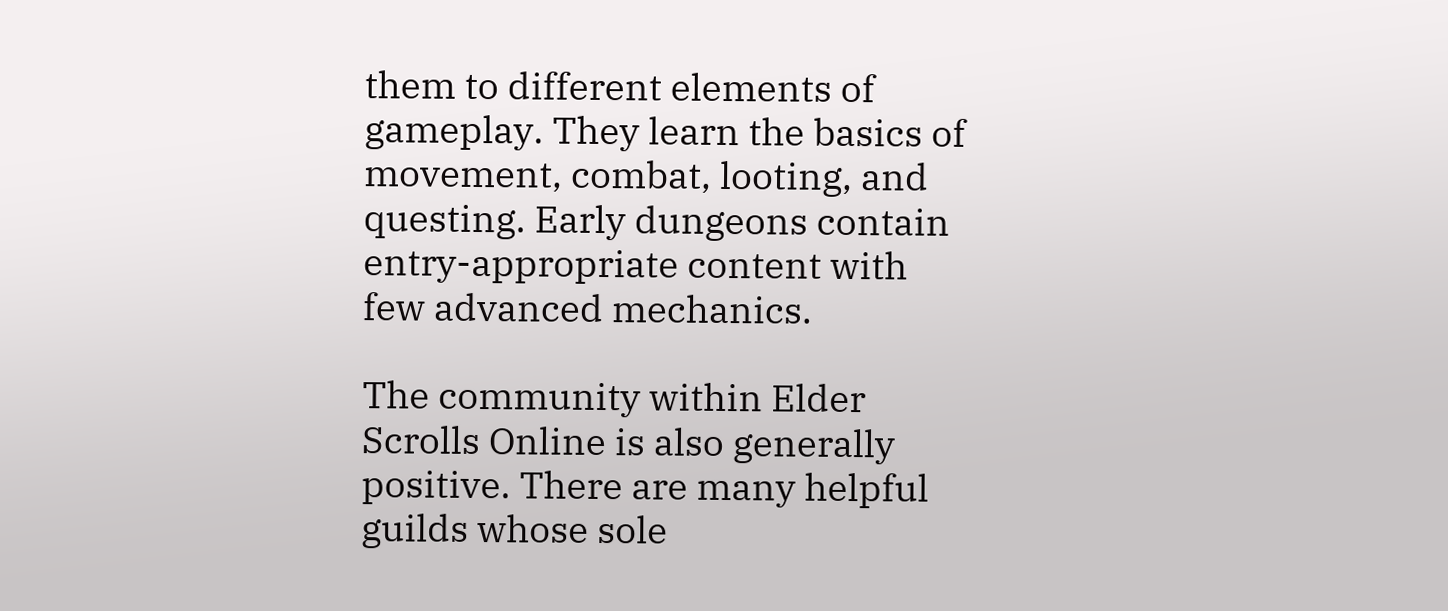them to different elements of gameplay. They learn the basics of movement, combat, looting, and questing. Early dungeons contain entry-appropriate content with few advanced mechanics.

The community within Elder Scrolls Online is also generally positive. There are many helpful guilds whose sole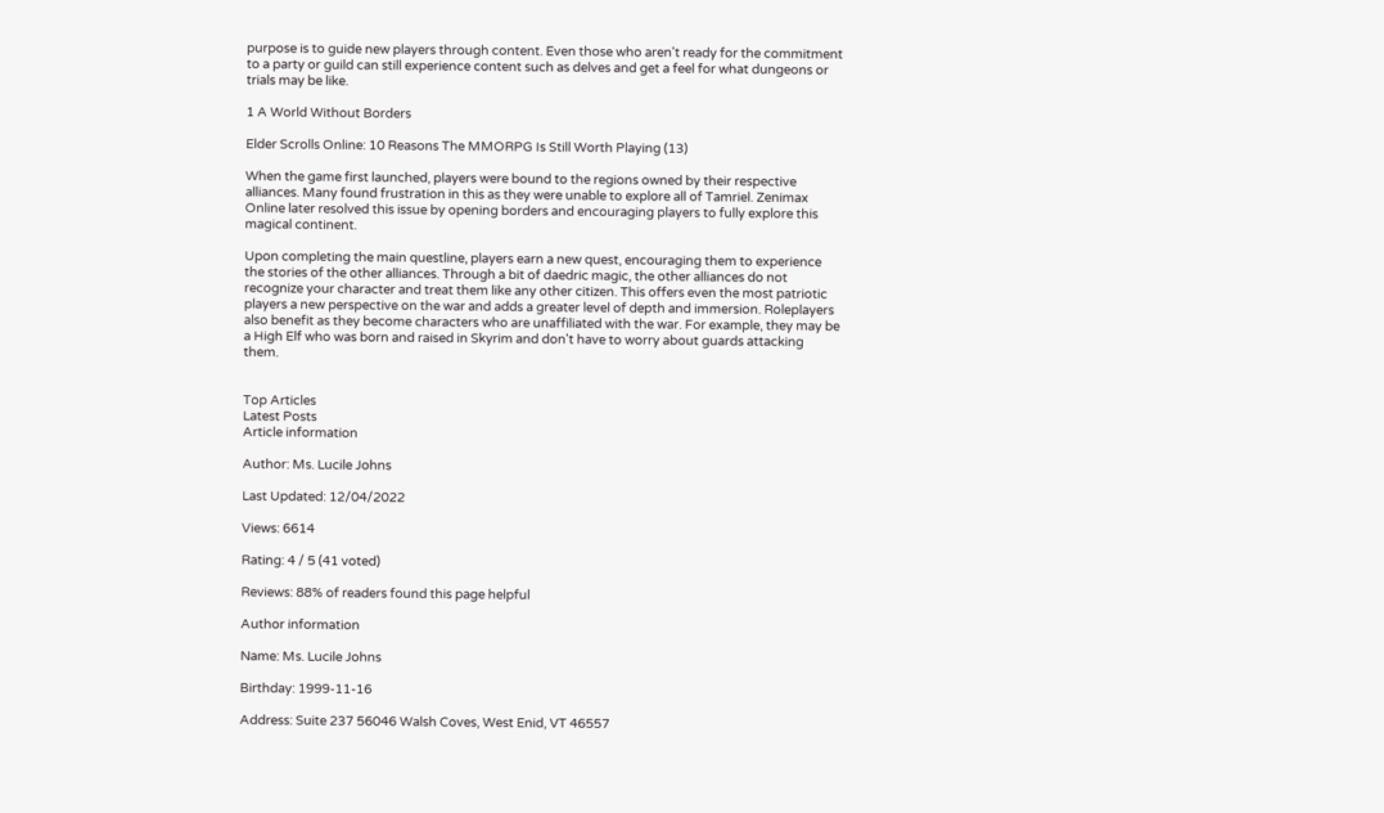purpose is to guide new players through content. Even those who aren't ready for the commitment to a party or guild can still experience content such as delves and get a feel for what dungeons or trials may be like.

1 A World Without Borders

Elder Scrolls Online: 10 Reasons The MMORPG Is Still Worth Playing (13)

When the game first launched, players were bound to the regions owned by their respective alliances. Many found frustration in this as they were unable to explore all of Tamriel. Zenimax Online later resolved this issue by opening borders and encouraging players to fully explore this magical continent.

Upon completing the main questline, players earn a new quest, encouraging them to experience the stories of the other alliances. Through a bit of daedric magic, the other alliances do not recognize your character and treat them like any other citizen. This offers even the most patriotic players a new perspective on the war and adds a greater level of depth and immersion. Roleplayers also benefit as they become characters who are unaffiliated with the war. For example, they may be a High Elf who was born and raised in Skyrim and don't have to worry about guards attacking them.


Top Articles
Latest Posts
Article information

Author: Ms. Lucile Johns

Last Updated: 12/04/2022

Views: 6614

Rating: 4 / 5 (41 voted)

Reviews: 88% of readers found this page helpful

Author information

Name: Ms. Lucile Johns

Birthday: 1999-11-16

Address: Suite 237 56046 Walsh Coves, West Enid, VT 46557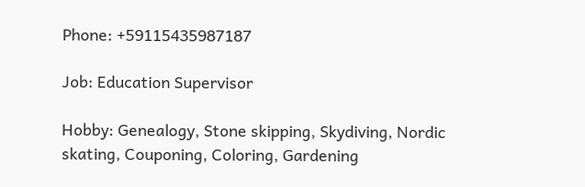Phone: +59115435987187

Job: Education Supervisor

Hobby: Genealogy, Stone skipping, Skydiving, Nordic skating, Couponing, Coloring, Gardening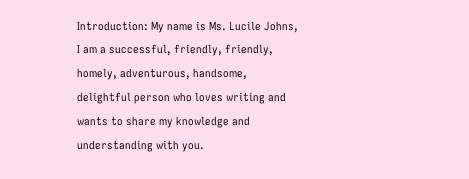Introduction: My name is Ms. Lucile Johns, I am a successful, friendly, friendly, homely, adventurous, handsome, delightful person who loves writing and wants to share my knowledge and understanding with you.